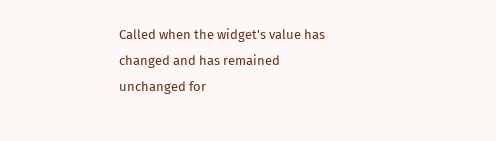Called when the widget's value has changed and has remained unchanged for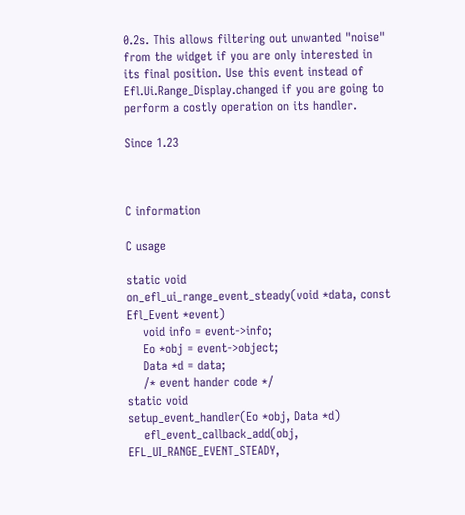0.2s. This allows filtering out unwanted "noise" from the widget if you are only interested in its final position. Use this event instead of Efl.Ui.Range_Display.changed if you are going to perform a costly operation on its handler.

Since 1.23



C information

C usage

static void
on_efl_ui_range_event_steady(void *data, const Efl_Event *event)
    void info = event->info;
    Eo *obj = event->object;
    Data *d = data;
    /* event hander code */
static void
setup_event_handler(Eo *obj, Data *d)
    efl_event_callback_add(obj, EFL_UI_RANGE_EVENT_STEADY,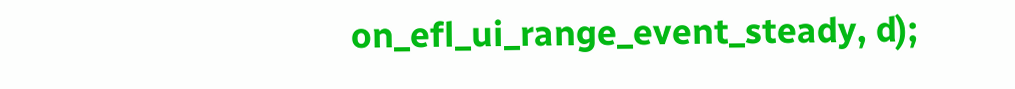on_efl_ui_range_event_steady, d);